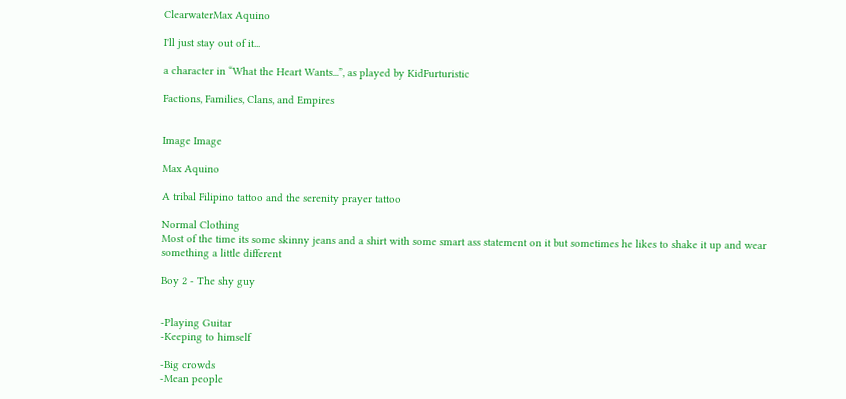ClearwaterMax Aquino

I'll just stay out of it...

a character in “What the Heart Wants...”, as played by KidFurturistic

Factions, Families, Clans, and Empires


Image Image

Max Aquino

A tribal Filipino tattoo and the serenity prayer tattoo

Normal Clothing
Most of the time its some skinny jeans and a shirt with some smart ass statement on it but sometimes he likes to shake it up and wear something a little different

Boy 2 - The shy guy


-Playing Guitar
-Keeping to himself

-Big crowds
-Mean people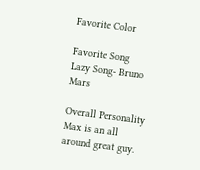Favorite Color

Favorite Song
Lazy Song- Bruno Mars

Overall Personality
Max is an all around great guy.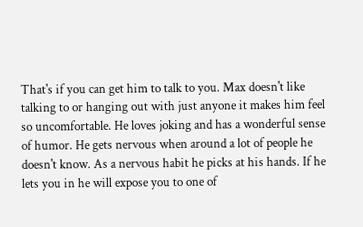That's if you can get him to talk to you. Max doesn't like talking to or hanging out with just anyone it makes him feel so uncomfortable. He loves joking and has a wonderful sense of humor. He gets nervous when around a lot of people he doesn't know. As a nervous habit he picks at his hands. If he lets you in he will expose you to one of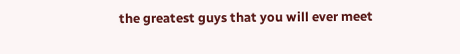the greatest guys that you will ever meet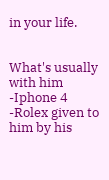in your life.


What's usually with him
-Iphone 4
-Rolex given to him by his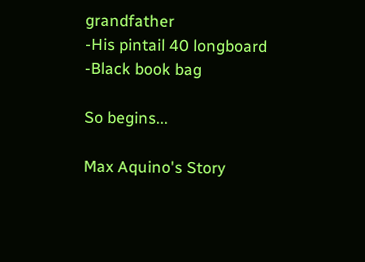grandfather
-His pintail 40 longboard
-Black book bag

So begins...

Max Aquino's Story